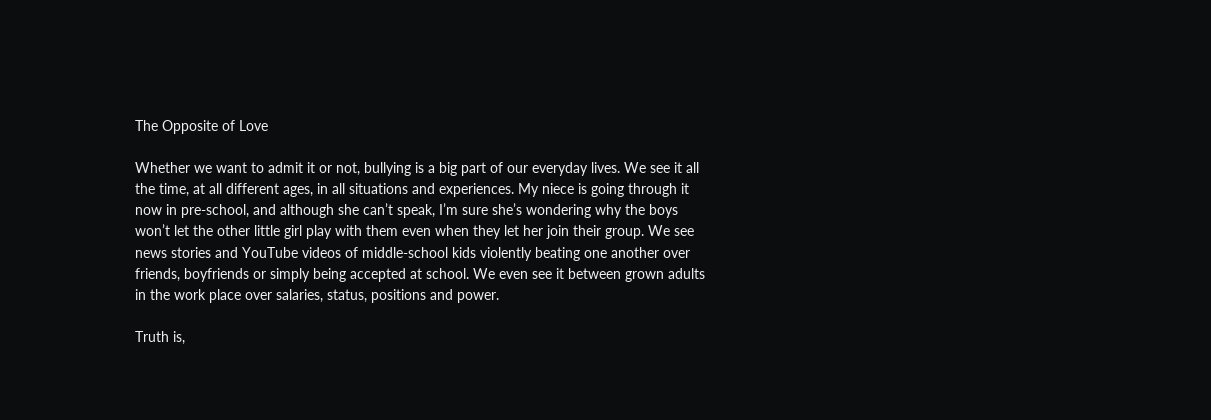The Opposite of Love

Whether we want to admit it or not, bullying is a big part of our everyday lives. We see it all the time, at all different ages, in all situations and experiences. My niece is going through it now in pre-school, and although she can’t speak, I’m sure she’s wondering why the boys won’t let the other little girl play with them even when they let her join their group. We see news stories and YouTube videos of middle-school kids violently beating one another over friends, boyfriends or simply being accepted at school. We even see it between grown adults in the work place over salaries, status, positions and power.

Truth is,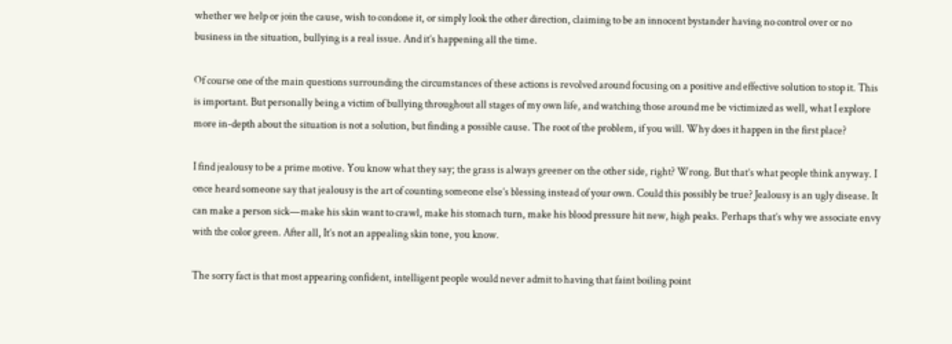whether we help or join the cause, wish to condone it, or simply look the other direction, claiming to be an innocent bystander having no control over or no business in the situation, bullying is a real issue. And it’s happening all the time.

Of course one of the main questions surrounding the circumstances of these actions is revolved around focusing on a positive and effective solution to stop it. This is important. But personally being a victim of bullying throughout all stages of my own life, and watching those around me be victimized as well, what I explore more in-depth about the situation is not a solution, but finding a possible cause. The root of the problem, if you will. Why does it happen in the first place?

I find jealousy to be a prime motive. You know what they say; the grass is always greener on the other side, right? Wrong. But that’s what people think anyway. I once heard someone say that jealousy is the art of counting someone else’s blessing instead of your own. Could this possibly be true? Jealousy is an ugly disease. It can make a person sick—make his skin want to crawl, make his stomach turn, make his blood pressure hit new, high peaks. Perhaps that’s why we associate envy with the color green. After all, It’s not an appealing skin tone, you know.

The sorry fact is that most appearing confident, intelligent people would never admit to having that faint boiling point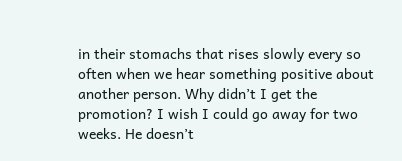in their stomachs that rises slowly every so often when we hear something positive about another person. Why didn’t I get the promotion? I wish I could go away for two weeks. He doesn’t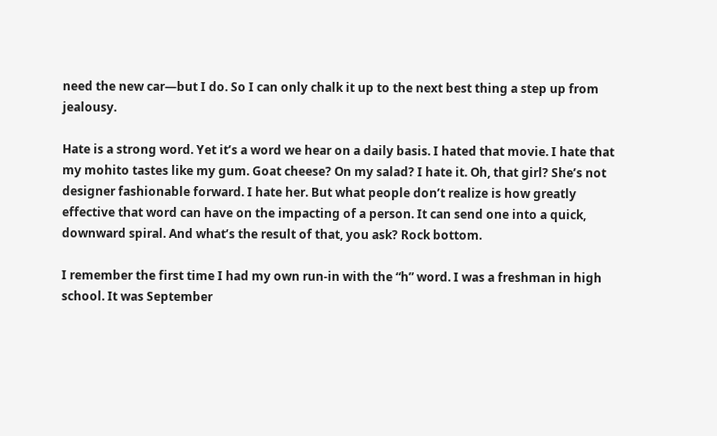need the new car—but I do. So I can only chalk it up to the next best thing a step up from jealousy.

Hate is a strong word. Yet it’s a word we hear on a daily basis. I hated that movie. I hate that my mohito tastes like my gum. Goat cheese? On my salad? I hate it. Oh, that girl? She’s not designer fashionable forward. I hate her. But what people don’t realize is how greatly effective that word can have on the impacting of a person. It can send one into a quick, downward spiral. And what’s the result of that, you ask? Rock bottom.

I remember the first time I had my own run-in with the “h” word. I was a freshman in high school. It was September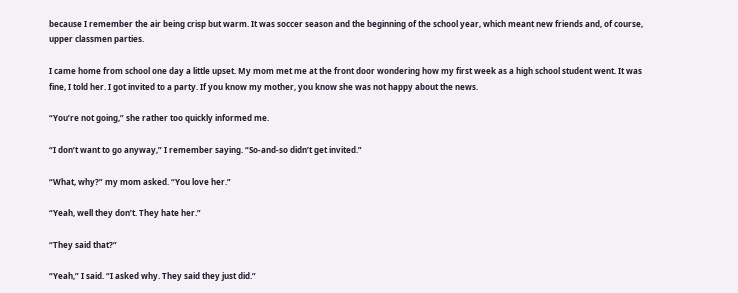because I remember the air being crisp but warm. It was soccer season and the beginning of the school year, which meant new friends and, of course, upper classmen parties.

I came home from school one day a little upset. My mom met me at the front door wondering how my first week as a high school student went. It was fine, I told her. I got invited to a party. If you know my mother, you know she was not happy about the news.

“You’re not going,” she rather too quickly informed me.

“I don’t want to go anyway,” I remember saying. “So-and-so didn’t get invited.”

“What, why?” my mom asked. “You love her.”

“Yeah, well they don’t. They hate her.”

“They said that?”

“Yeah,” I said. “I asked why. They said they just did.”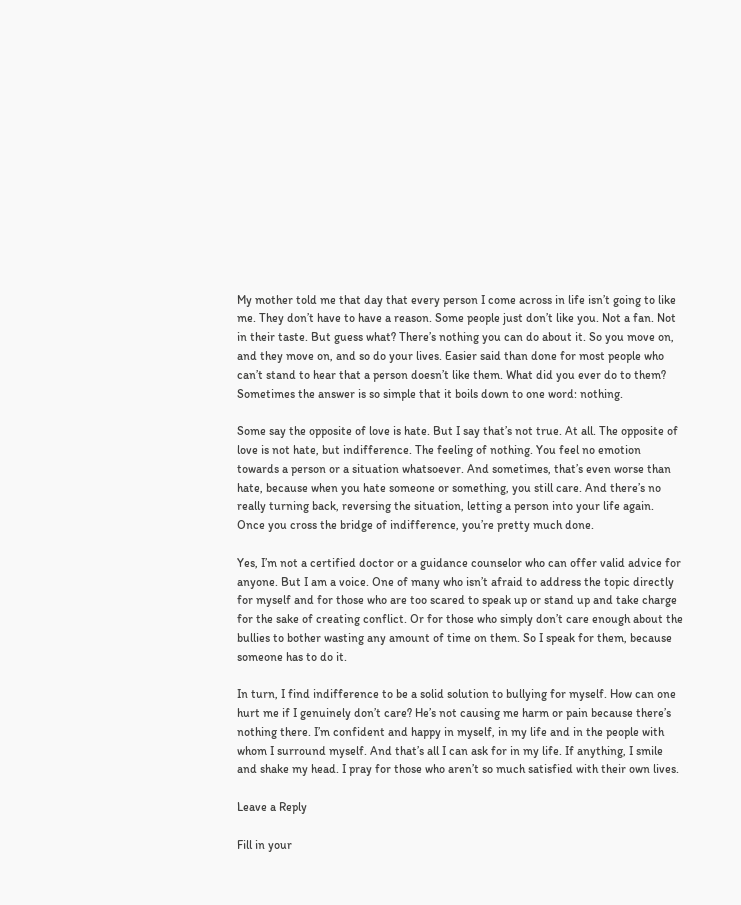My mother told me that day that every person I come across in life isn’t going to like me. They don’t have to have a reason. Some people just don’t like you. Not a fan. Not in their taste. But guess what? There’s nothing you can do about it. So you move on, and they move on, and so do your lives. Easier said than done for most people who can’t stand to hear that a person doesn’t like them. What did you ever do to them? Sometimes the answer is so simple that it boils down to one word: nothing.

Some say the opposite of love is hate. But I say that’s not true. At all. The opposite of love is not hate, but indifference. The feeling of nothing. You feel no emotion towards a person or a situation whatsoever. And sometimes, that’s even worse than hate, because when you hate someone or something, you still care. And there’s no really turning back, reversing the situation, letting a person into your life again. Once you cross the bridge of indifference, you’re pretty much done.

Yes, I’m not a certified doctor or a guidance counselor who can offer valid advice for anyone. But I am a voice. One of many who isn’t afraid to address the topic directly for myself and for those who are too scared to speak up or stand up and take charge for the sake of creating conflict. Or for those who simply don’t care enough about the bullies to bother wasting any amount of time on them. So I speak for them, because someone has to do it.

In turn, I find indifference to be a solid solution to bullying for myself. How can one hurt me if I genuinely don’t care? He’s not causing me harm or pain because there’s nothing there. I’m confident and happy in myself, in my life and in the people with whom I surround myself. And that’s all I can ask for in my life. If anything, I smile and shake my head. I pray for those who aren’t so much satisfied with their own lives.

Leave a Reply

Fill in your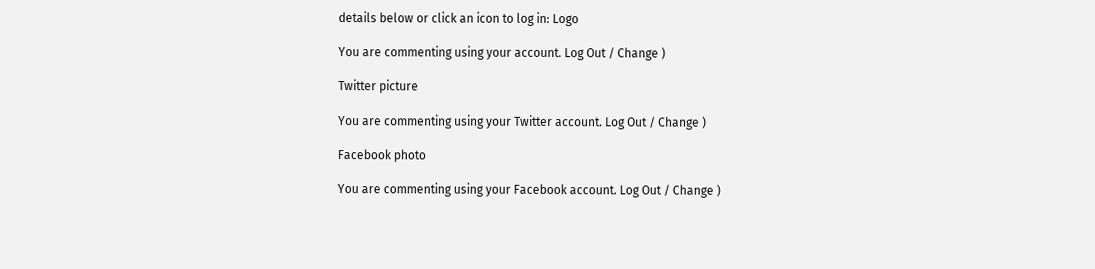details below or click an icon to log in: Logo

You are commenting using your account. Log Out / Change )

Twitter picture

You are commenting using your Twitter account. Log Out / Change )

Facebook photo

You are commenting using your Facebook account. Log Out / Change )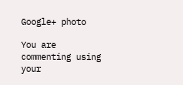Google+ photo

You are commenting using your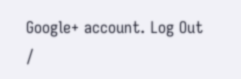Google+ account. Log Out /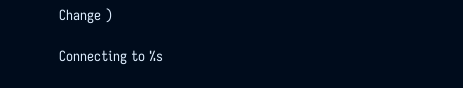Change )

Connecting to %s